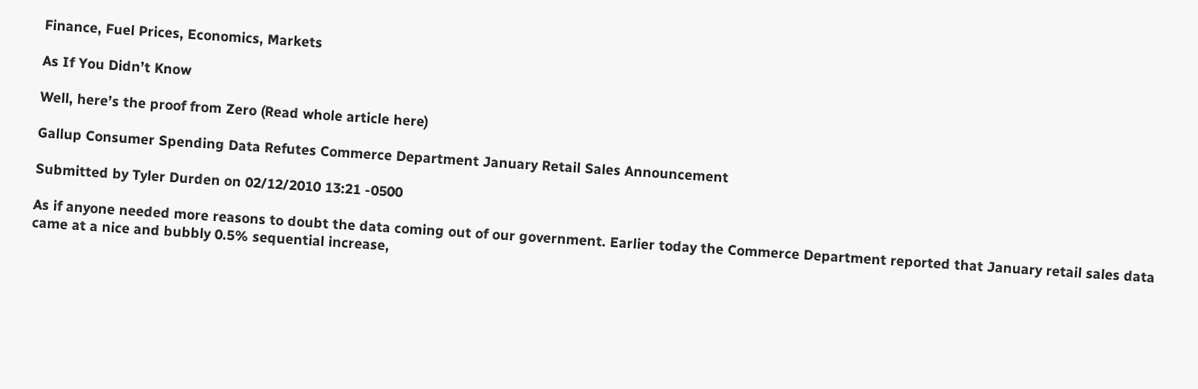Finance, Fuel Prices, Economics, Markets

As If You Didn’t Know

Well, here’s the proof from Zero (Read whole article here)

Gallup Consumer Spending Data Refutes Commerce Department January Retail Sales Announcement

Submitted by Tyler Durden on 02/12/2010 13:21 -0500

As if anyone needed more reasons to doubt the data coming out of our government. Earlier today the Commerce Department reported that January retail sales data came at a nice and bubbly 0.5% sequential increase,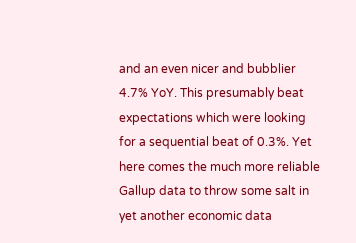and an even nicer and bubblier 4.7% YoY. This presumably beat expectations which were looking for a sequential beat of 0.3%. Yet here comes the much more reliable Gallup data to throw some salt in yet another economic data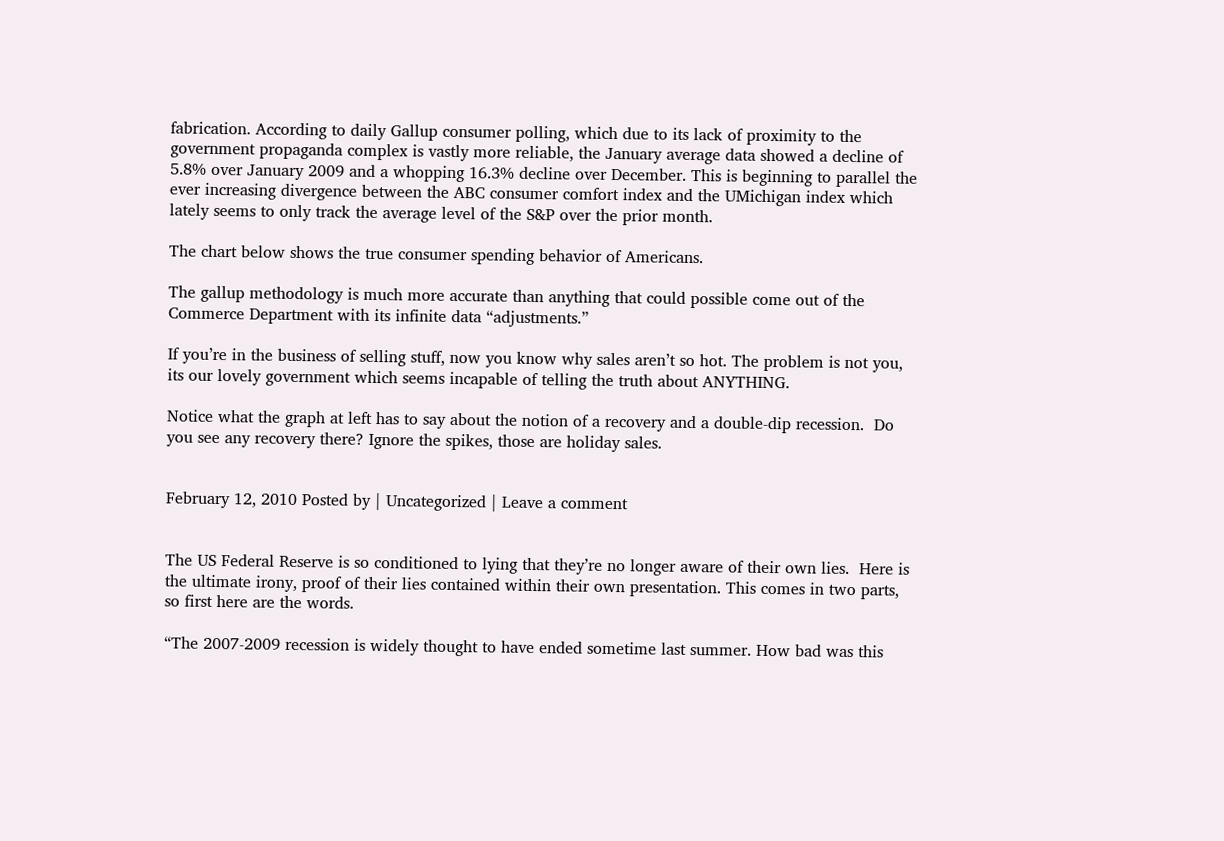fabrication. According to daily Gallup consumer polling, which due to its lack of proximity to the government propaganda complex is vastly more reliable, the January average data showed a decline of 5.8% over January 2009 and a whopping 16.3% decline over December. This is beginning to parallel the ever increasing divergence between the ABC consumer comfort index and the UMichigan index which lately seems to only track the average level of the S&P over the prior month.

The chart below shows the true consumer spending behavior of Americans.

The gallup methodology is much more accurate than anything that could possible come out of the Commerce Department with its infinite data “adjustments.”

If you’re in the business of selling stuff, now you know why sales aren’t so hot. The problem is not you, its our lovely government which seems incapable of telling the truth about ANYTHING.

Notice what the graph at left has to say about the notion of a recovery and a double-dip recession.  Do you see any recovery there? Ignore the spikes, those are holiday sales.


February 12, 2010 Posted by | Uncategorized | Leave a comment


The US Federal Reserve is so conditioned to lying that they’re no longer aware of their own lies.  Here is the ultimate irony, proof of their lies contained within their own presentation. This comes in two parts, so first here are the words.

“The 2007-2009 recession is widely thought to have ended sometime last summer. How bad was this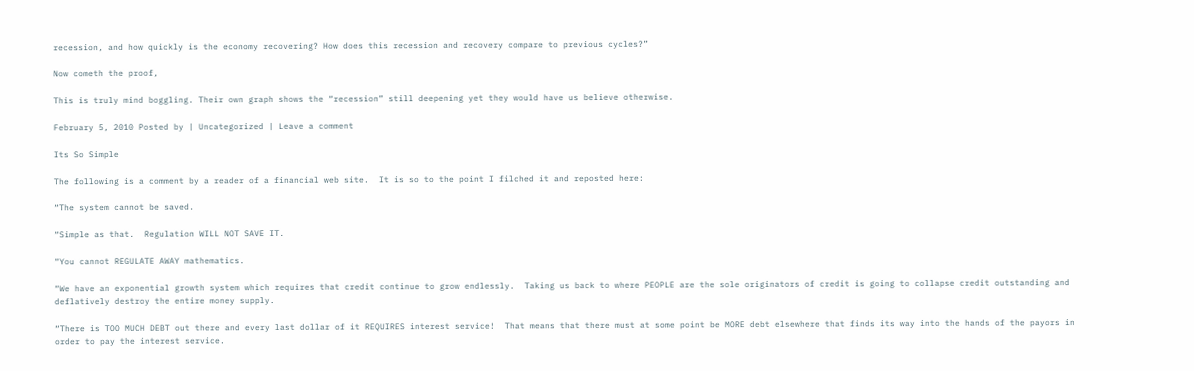recession, and how quickly is the economy recovering? How does this recession and recovery compare to previous cycles?”

Now cometh the proof,

This is truly mind boggling. Their own graph shows the “recession” still deepening yet they would have us believe otherwise.

February 5, 2010 Posted by | Uncategorized | Leave a comment

Its So Simple

The following is a comment by a reader of a financial web site.  It is so to the point I filched it and reposted here:

“The system cannot be saved.

“Simple as that.  Regulation WILL NOT SAVE IT.

“You cannot REGULATE AWAY mathematics.

“We have an exponential growth system which requires that credit continue to grow endlessly.  Taking us back to where PEOPLE are the sole originators of credit is going to collapse credit outstanding and deflatively destroy the entire money supply.

“There is TOO MUCH DEBT out there and every last dollar of it REQUIRES interest service!  That means that there must at some point be MORE debt elsewhere that finds its way into the hands of the payors in order to pay the interest service.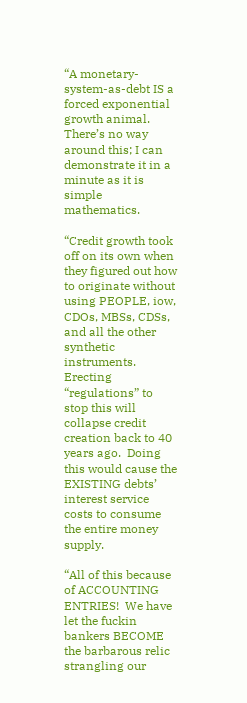“A monetary-system-as-debt IS a forced exponential growth animal.  There’s no way around this; I can demonstrate it in a minute as it is simple mathematics.

“Credit growth took off on its own when they figured out how to originate without using PEOPLE, iow, CDOs, MBSs, CDSs, and all the other synthetic instruments.  Erecting “regulations” to stop this will collapse credit creation back to 40 years ago.  Doing this would cause the EXISTING debts’ interest service costs to consume the entire money supply.

“All of this because of ACCOUNTING ENTRIES!  We have let the fuckin bankers BECOME the barbarous relic strangling our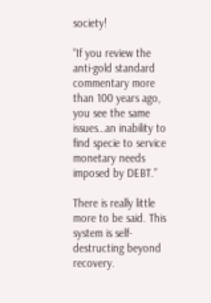society!

“If you review the anti-gold standard commentary more than 100 years ago, you see the same issues…an inability to find specie to service monetary needs imposed by DEBT.”

There is really little more to be said. This system is self-destructing beyond recovery.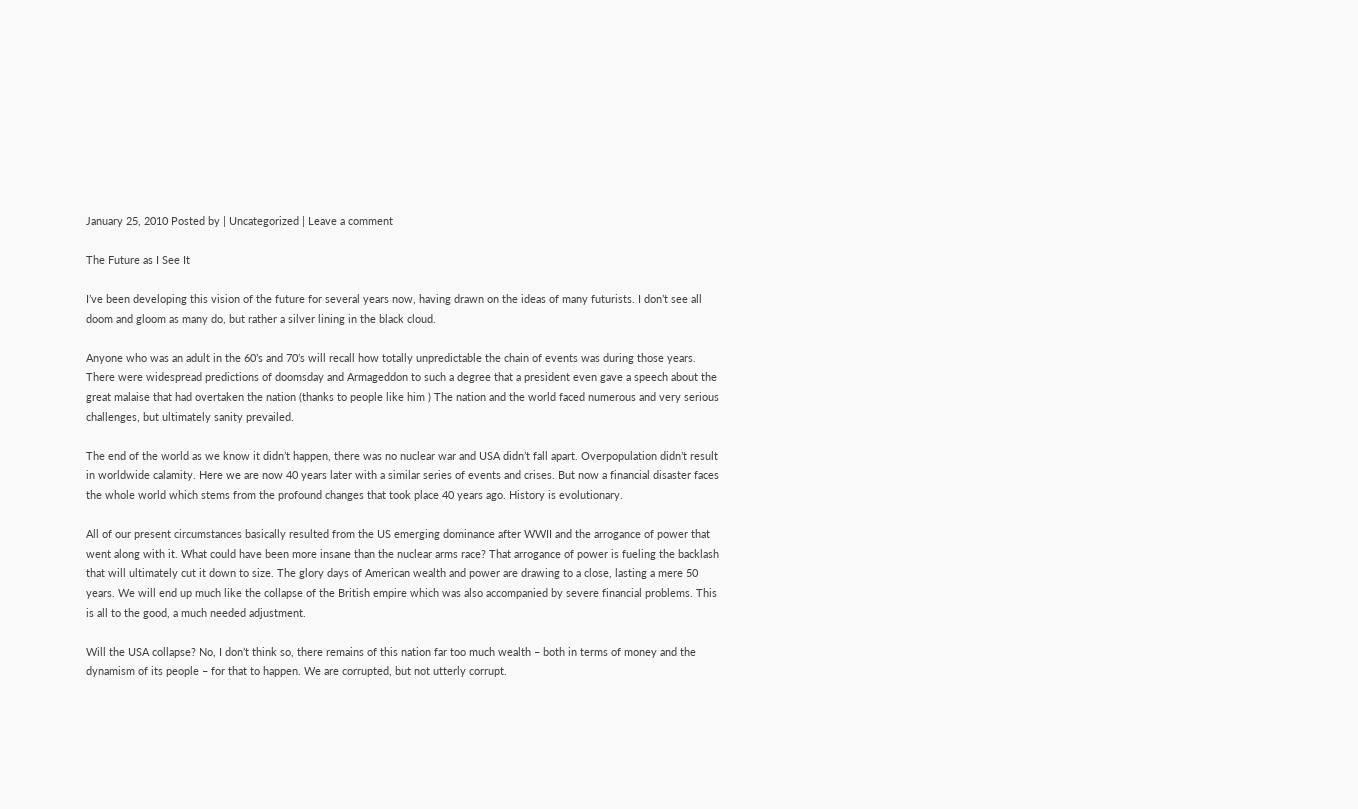January 25, 2010 Posted by | Uncategorized | Leave a comment

The Future as I See It

I’ve been developing this vision of the future for several years now, having drawn on the ideas of many futurists. I don’t see all doom and gloom as many do, but rather a silver lining in the black cloud.

Anyone who was an adult in the 60’s and 70’s will recall how totally unpredictable the chain of events was during those years. There were widespread predictions of doomsday and Armageddon to such a degree that a president even gave a speech about the great malaise that had overtaken the nation (thanks to people like him ) The nation and the world faced numerous and very serious challenges, but ultimately sanity prevailed.

The end of the world as we know it didn’t happen, there was no nuclear war and USA didn’t fall apart. Overpopulation didn’t result in worldwide calamity. Here we are now 40 years later with a similar series of events and crises. But now a financial disaster faces the whole world which stems from the profound changes that took place 40 years ago. History is evolutionary.

All of our present circumstances basically resulted from the US emerging dominance after WWII and the arrogance of power that went along with it. What could have been more insane than the nuclear arms race? That arrogance of power is fueling the backlash that will ultimately cut it down to size. The glory days of American wealth and power are drawing to a close, lasting a mere 50 years. We will end up much like the collapse of the British empire which was also accompanied by severe financial problems. This is all to the good, a much needed adjustment.

Will the USA collapse? No, I don’t think so, there remains of this nation far too much wealth – both in terms of money and the dynamism of its people – for that to happen. We are corrupted, but not utterly corrupt.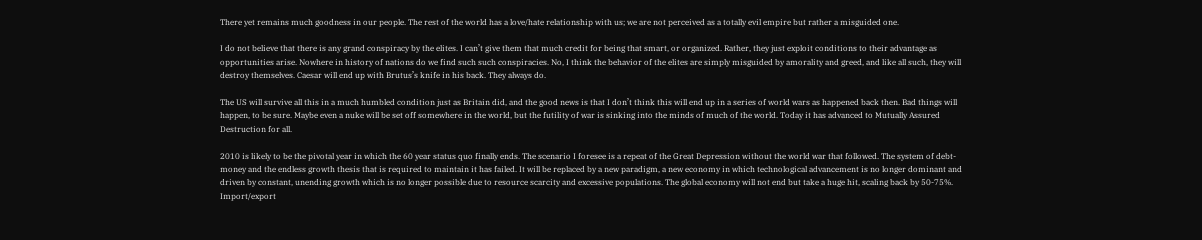There yet remains much goodness in our people. The rest of the world has a love/hate relationship with us; we are not perceived as a totally evil empire but rather a misguided one.

I do not believe that there is any grand conspiracy by the elites. I can’t give them that much credit for being that smart, or organized. Rather, they just exploit conditions to their advantage as opportunities arise. Nowhere in history of nations do we find such such conspiracies. No, I think the behavior of the elites are simply misguided by amorality and greed, and like all such, they will destroy themselves. Caesar will end up with Brutus’s knife in his back. They always do.

The US will survive all this in a much humbled condition just as Britain did, and the good news is that I don’t think this will end up in a series of world wars as happened back then. Bad things will happen, to be sure. Maybe even a nuke will be set off somewhere in the world, but the futility of war is sinking into the minds of much of the world. Today it has advanced to Mutually Assured Destruction for all.

2010 is likely to be the pivotal year in which the 60 year status quo finally ends. The scenario I foresee is a repeat of the Great Depression without the world war that followed. The system of debt-money and the endless growth thesis that is required to maintain it has failed. It will be replaced by a new paradigm, a new economy in which technological advancement is no longer dominant and driven by constant, unending growth which is no longer possible due to resource scarcity and excessive populations. The global economy will not end but take a huge hit, scaling back by 50-75%. Import/export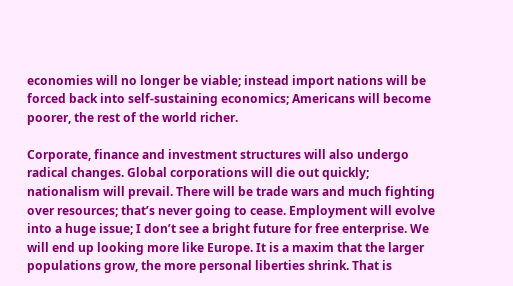economies will no longer be viable; instead import nations will be forced back into self-sustaining economics; Americans will become poorer, the rest of the world richer.

Corporate, finance and investment structures will also undergo radical changes. Global corporations will die out quickly; nationalism will prevail. There will be trade wars and much fighting over resources; that’s never going to cease. Employment will evolve into a huge issue; I don’t see a bright future for free enterprise. We will end up looking more like Europe. It is a maxim that the larger populations grow, the more personal liberties shrink. That is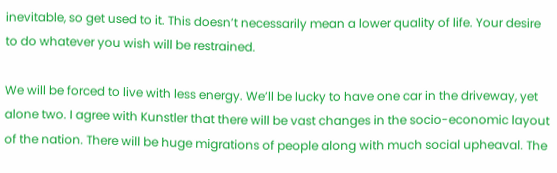inevitable, so get used to it. This doesn’t necessarily mean a lower quality of life. Your desire to do whatever you wish will be restrained.

We will be forced to live with less energy. We’ll be lucky to have one car in the driveway, yet alone two. I agree with Kunstler that there will be vast changes in the socio-economic layout of the nation. There will be huge migrations of people along with much social upheaval. The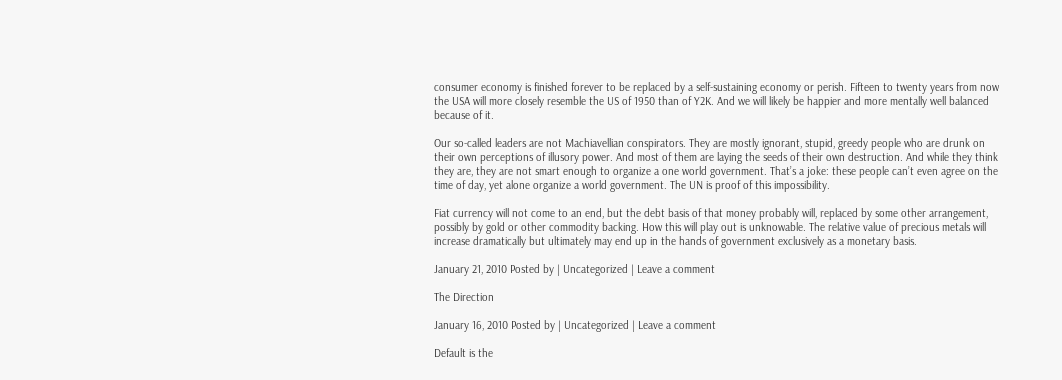consumer economy is finished forever to be replaced by a self-sustaining economy or perish. Fifteen to twenty years from now the USA will more closely resemble the US of 1950 than of Y2K. And we will likely be happier and more mentally well balanced because of it.

Our so-called leaders are not Machiavellian conspirators. They are mostly ignorant, stupid, greedy people who are drunk on their own perceptions of illusory power. And most of them are laying the seeds of their own destruction. And while they think they are, they are not smart enough to organize a one world government. That’s a joke: these people can’t even agree on the time of day, yet alone organize a world government. The UN is proof of this impossibility.

Fiat currency will not come to an end, but the debt basis of that money probably will, replaced by some other arrangement, possibly by gold or other commodity backing. How this will play out is unknowable. The relative value of precious metals will increase dramatically but ultimately may end up in the hands of government exclusively as a monetary basis.

January 21, 2010 Posted by | Uncategorized | Leave a comment

The Direction

January 16, 2010 Posted by | Uncategorized | Leave a comment

Default is the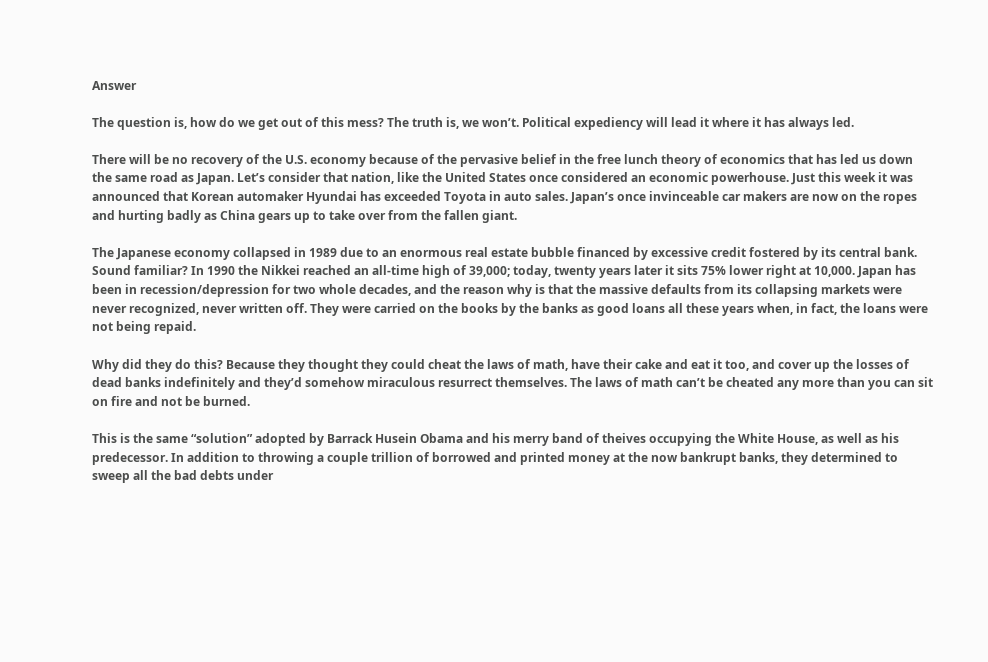Answer

The question is, how do we get out of this mess? The truth is, we won’t. Political expediency will lead it where it has always led.

There will be no recovery of the U.S. economy because of the pervasive belief in the free lunch theory of economics that has led us down the same road as Japan. Let’s consider that nation, like the United States once considered an economic powerhouse. Just this week it was announced that Korean automaker Hyundai has exceeded Toyota in auto sales. Japan’s once invinceable car makers are now on the ropes and hurting badly as China gears up to take over from the fallen giant.

The Japanese economy collapsed in 1989 due to an enormous real estate bubble financed by excessive credit fostered by its central bank. Sound familiar? In 1990 the Nikkei reached an all-time high of 39,000; today, twenty years later it sits 75% lower right at 10,000. Japan has been in recession/depression for two whole decades, and the reason why is that the massive defaults from its collapsing markets were never recognized, never written off. They were carried on the books by the banks as good loans all these years when, in fact, the loans were not being repaid.

Why did they do this? Because they thought they could cheat the laws of math, have their cake and eat it too, and cover up the losses of dead banks indefinitely and they’d somehow miraculous resurrect themselves. The laws of math can’t be cheated any more than you can sit on fire and not be burned.

This is the same “solution” adopted by Barrack Husein Obama and his merry band of theives occupying the White House, as well as his predecessor. In addition to throwing a couple trillion of borrowed and printed money at the now bankrupt banks, they determined to sweep all the bad debts under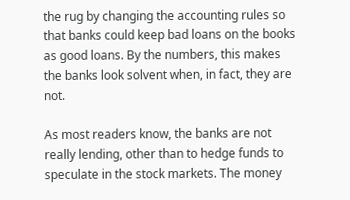the rug by changing the accounting rules so that banks could keep bad loans on the books as good loans. By the numbers, this makes the banks look solvent when, in fact, they are not.

As most readers know, the banks are not really lending, other than to hedge funds to speculate in the stock markets. The money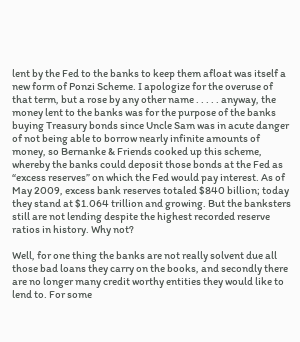lent by the Fed to the banks to keep them afloat was itself a new form of Ponzi Scheme. I apologize for the overuse of that term, but a rose by any other name . . . . . anyway, the money lent to the banks was for the purpose of the banks buying Treasury bonds since Uncle Sam was in acute danger of not being able to borrow nearly infinite amounts of money, so Bernanke & Friends cooked up this scheme, whereby the banks could deposit those bonds at the Fed as “excess reserves” on which the Fed would pay interest. As of May 2009, excess bank reserves totaled $840 billion; today they stand at $1.064 trillion and growing. But the banksters still are not lending despite the highest recorded reserve ratios in history. Why not?

Well, for one thing the banks are not really solvent due all those bad loans they carry on the books, and secondly there are no longer many credit worthy entities they would like to lend to. For some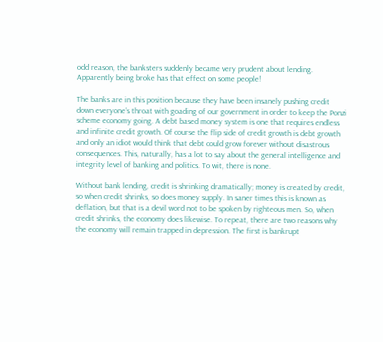odd reason, the banksters suddenly became very prudent about lending. Apparently being broke has that effect on some people!

The banks are in this position because they have been insanely pushing credit down everyone’s throat with goading of our government in order to keep the Ponzi scheme economy going. A debt based money system is one that requires endless and infinite credit growth. Of course the flip side of credit growth is debt growth and only an idiot would think that debt could grow forever without disastrous consequences. This, naturally, has a lot to say about the general intelligence and integrity level of banking and politics. To wit, there is none.

Without bank lending, credit is shrinking dramatically; money is created by credit, so when credit shrinks, so does money supply. In saner times this is known as deflation, but that is a devil word not to be spoken by righteous men. So, when credit shrinks, the economy does likewise. To repeat, there are two reasons why the economy will remain trapped in depression. The first is bankrupt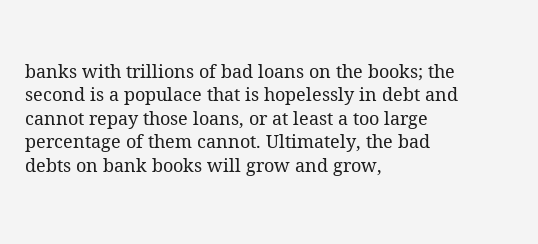banks with trillions of bad loans on the books; the second is a populace that is hopelessly in debt and cannot repay those loans, or at least a too large percentage of them cannot. Ultimately, the bad debts on bank books will grow and grow,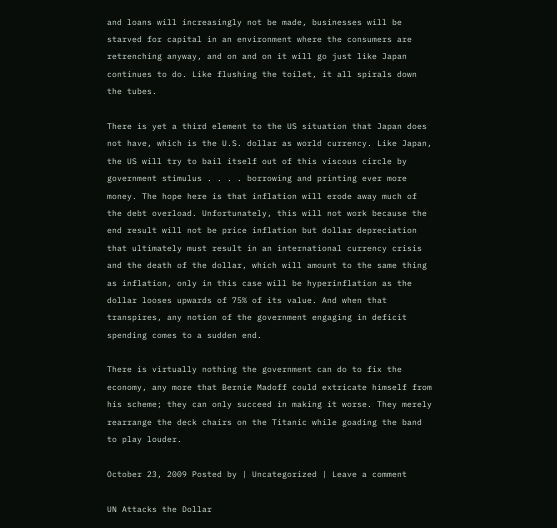and loans will increasingly not be made, businesses will be starved for capital in an environment where the consumers are retrenching anyway, and on and on it will go just like Japan continues to do. Like flushing the toilet, it all spirals down the tubes.

There is yet a third element to the US situation that Japan does not have, which is the U.S. dollar as world currency. Like Japan, the US will try to bail itself out of this viscous circle by government stimulus . . . . borrowing and printing ever more money. The hope here is that inflation will erode away much of the debt overload. Unfortunately, this will not work because the end result will not be price inflation but dollar depreciation that ultimately must result in an international currency crisis and the death of the dollar, which will amount to the same thing as inflation, only in this case will be hyperinflation as the dollar looses upwards of 75% of its value. And when that transpires, any notion of the government engaging in deficit spending comes to a sudden end.

There is virtually nothing the government can do to fix the economy, any more that Bernie Madoff could extricate himself from his scheme; they can only succeed in making it worse. They merely rearrange the deck chairs on the Titanic while goading the band to play louder.

October 23, 2009 Posted by | Uncategorized | Leave a comment

UN Attacks the Dollar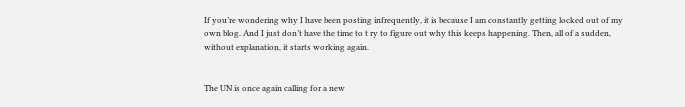If you’re wondering why I have been posting infrequently, it is because I am constantly getting locked out of my own blog. And I just don’t have the time to t ry to figure out why this keeps happening. Then, all of a sudden, without explanation, it starts working again.


The UN is once again calling for a new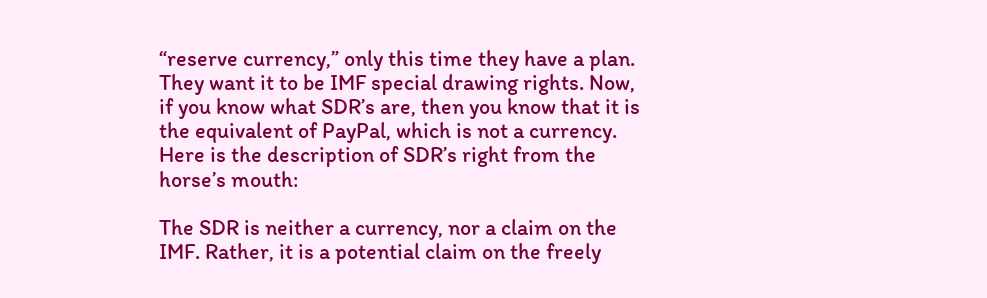“reserve currency,” only this time they have a plan. They want it to be IMF special drawing rights. Now, if you know what SDR’s are, then you know that it is the equivalent of PayPal, which is not a currency. Here is the description of SDR’s right from the horse’s mouth:

The SDR is neither a currency, nor a claim on the IMF. Rather, it is a potential claim on the freely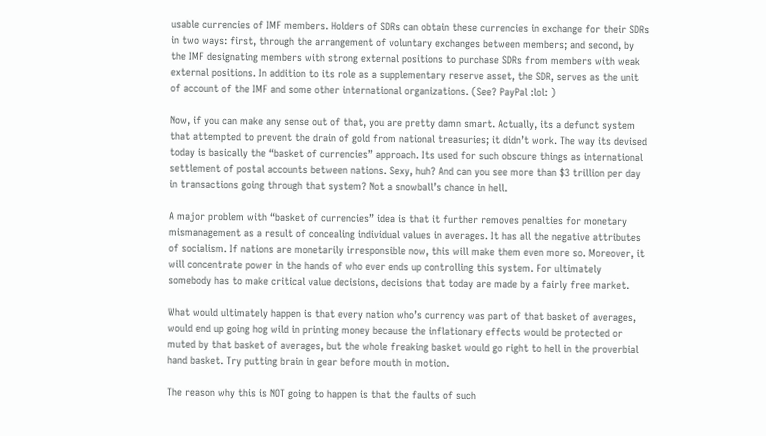usable currencies of IMF members. Holders of SDRs can obtain these currencies in exchange for their SDRs in two ways: first, through the arrangement of voluntary exchanges between members; and second, by the IMF designating members with strong external positions to purchase SDRs from members with weak external positions. In addition to its role as a supplementary reserve asset, the SDR, serves as the unit of account of the IMF and some other international organizations. (See? PayPal :lol: )

Now, if you can make any sense out of that, you are pretty damn smart. Actually, its a defunct system that attempted to prevent the drain of gold from national treasuries; it didn’t work. The way its devised today is basically the “basket of currencies” approach. Its used for such obscure things as international settlement of postal accounts between nations. Sexy, huh? And can you see more than $3 trillion per day in transactions going through that system? Not a snowball’s chance in hell.

A major problem with “basket of currencies” idea is that it further removes penalties for monetary mismanagement as a result of concealing individual values in averages. It has all the negative attributes of socialism. If nations are monetarily irresponsible now, this will make them even more so. Moreover, it will concentrate power in the hands of who ever ends up controlling this system. For ultimately somebody has to make critical value decisions, decisions that today are made by a fairly free market.

What would ultimately happen is that every nation who’s currency was part of that basket of averages, would end up going hog wild in printing money because the inflationary effects would be protected or muted by that basket of averages, but the whole freaking basket would go right to hell in the proverbial hand basket. Try putting brain in gear before mouth in motion.

The reason why this is NOT going to happen is that the faults of such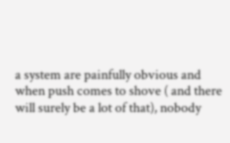a system are painfully obvious and when push comes to shove ( and there will surely be a lot of that), nobody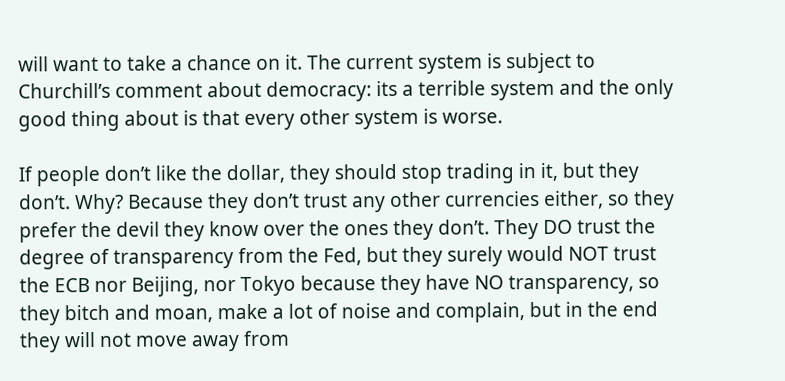will want to take a chance on it. The current system is subject to Churchill’s comment about democracy: its a terrible system and the only good thing about is that every other system is worse.

If people don’t like the dollar, they should stop trading in it, but they don’t. Why? Because they don’t trust any other currencies either, so they prefer the devil they know over the ones they don’t. They DO trust the degree of transparency from the Fed, but they surely would NOT trust the ECB nor Beijing, nor Tokyo because they have NO transparency, so they bitch and moan, make a lot of noise and complain, but in the end they will not move away from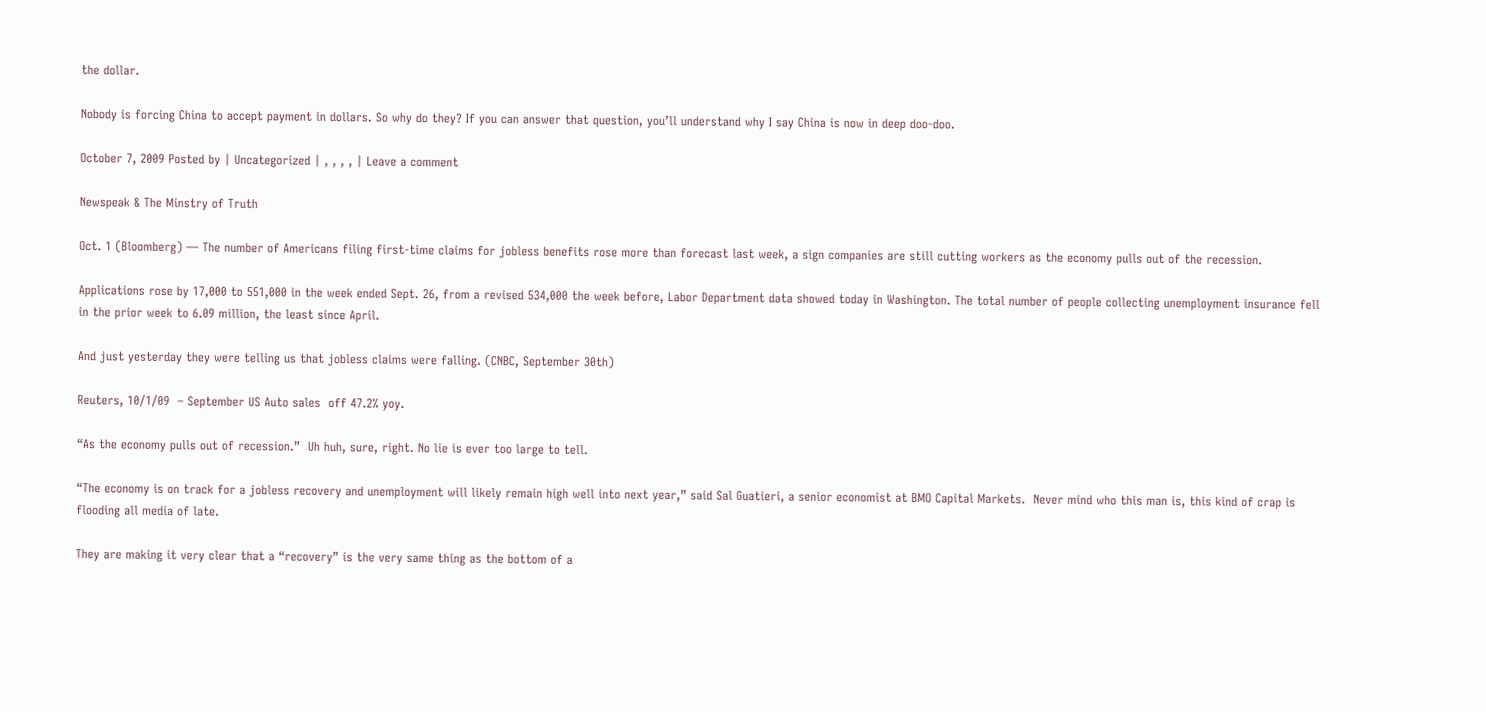the dollar.

Nobody is forcing China to accept payment in dollars. So why do they? If you can answer that question, you’ll understand why I say China is now in deep doo-doo.

October 7, 2009 Posted by | Uncategorized | , , , , | Leave a comment

Newspeak & The Minstry of Truth

Oct. 1 (Bloomberg) — The number of Americans filing first-time claims for jobless benefits rose more than forecast last week, a sign companies are still cutting workers as the economy pulls out of the recession.

Applications rose by 17,000 to 551,000 in the week ended Sept. 26, from a revised 534,000 the week before, Labor Department data showed today in Washington. The total number of people collecting unemployment insurance fell in the prior week to 6.09 million, the least since April.

And just yesterday they were telling us that jobless claims were falling. (CNBC, September 30th)

Reuters, 10/1/09  – September US Auto sales  off 47.2% yoy.

“As the economy pulls out of recession.”  Uh huh, sure, right. No lie is ever too large to tell.

“The economy is on track for a jobless recovery and unemployment will likely remain high well into next year,” said Sal Guatieri, a senior economist at BMO Capital Markets.  Never mind who this man is, this kind of crap is flooding all media of late.

They are making it very clear that a “recovery” is the very same thing as the bottom of a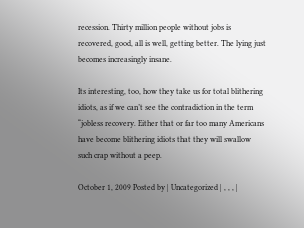recession. Thirty million people without jobs is recovered, good, all is well, getting better. The lying just becomes increasingly insane.

Its interesting, too, how they take us for total blithering idiots, as if we can’t see the contradiction in the term “jobless recovery. Either that or far too many Americans have become blithering idiots that they will swallow such crap without a peep.

October 1, 2009 Posted by | Uncategorized | , , , |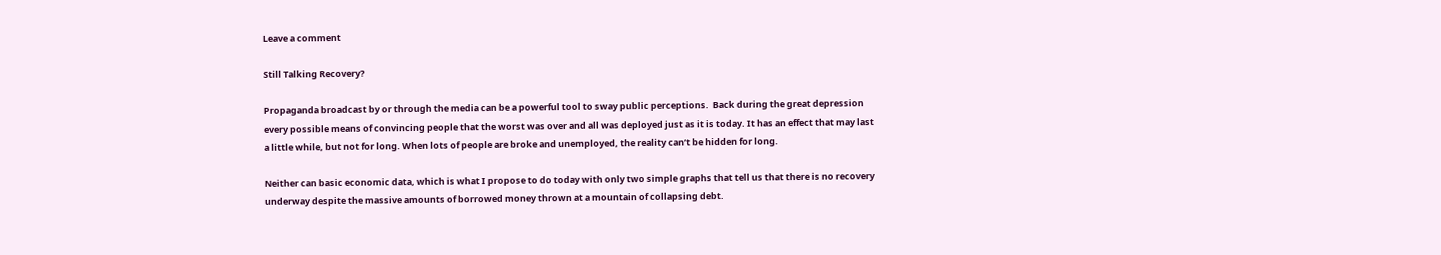Leave a comment

Still Talking Recovery?

Propaganda broadcast by or through the media can be a powerful tool to sway public perceptions.  Back during the great depression every possible means of convincing people that the worst was over and all was deployed just as it is today. It has an effect that may last a little while, but not for long. When lots of people are broke and unemployed, the reality can’t be hidden for long.

Neither can basic economic data, which is what I propose to do today with only two simple graphs that tell us that there is no recovery underway despite the massive amounts of borrowed money thrown at a mountain of collapsing debt.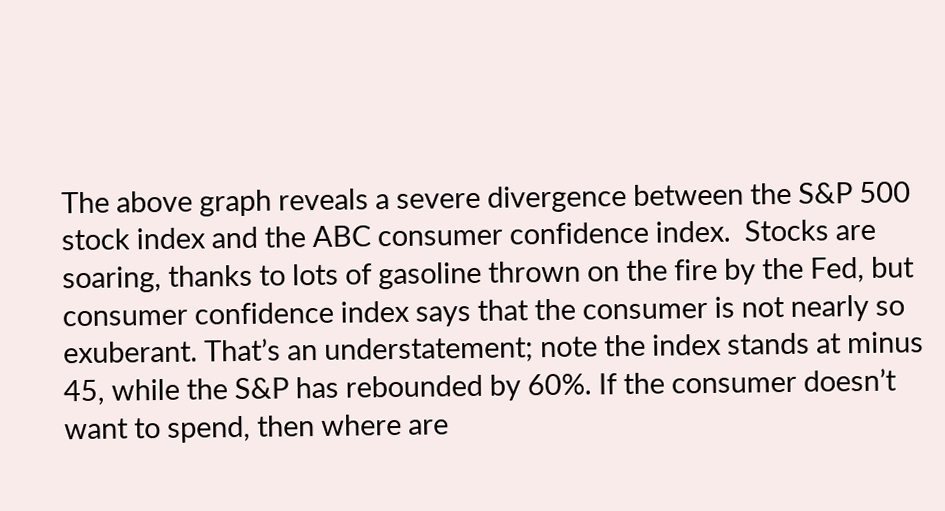The above graph reveals a severe divergence between the S&P 500 stock index and the ABC consumer confidence index.  Stocks are soaring, thanks to lots of gasoline thrown on the fire by the Fed, but consumer confidence index says that the consumer is not nearly so exuberant. That’s an understatement; note the index stands at minus 45, while the S&P has rebounded by 60%. If the consumer doesn’t want to spend, then where are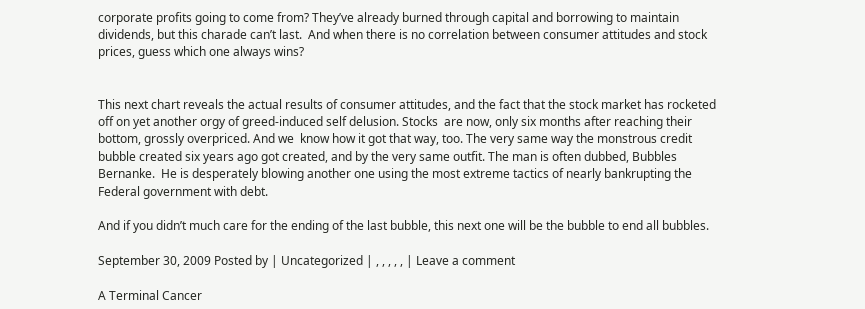corporate profits going to come from? They’ve already burned through capital and borrowing to maintain dividends, but this charade can’t last.  And when there is no correlation between consumer attitudes and stock prices, guess which one always wins?


This next chart reveals the actual results of consumer attitudes, and the fact that the stock market has rocketed off on yet another orgy of greed-induced self delusion. Stocks  are now, only six months after reaching their bottom, grossly overpriced. And we  know how it got that way, too. The very same way the monstrous credit bubble created six years ago got created, and by the very same outfit. The man is often dubbed, Bubbles Bernanke.  He is desperately blowing another one using the most extreme tactics of nearly bankrupting the Federal government with debt.

And if you didn’t much care for the ending of the last bubble, this next one will be the bubble to end all bubbles.

September 30, 2009 Posted by | Uncategorized | , , , , , | Leave a comment

A Terminal Cancer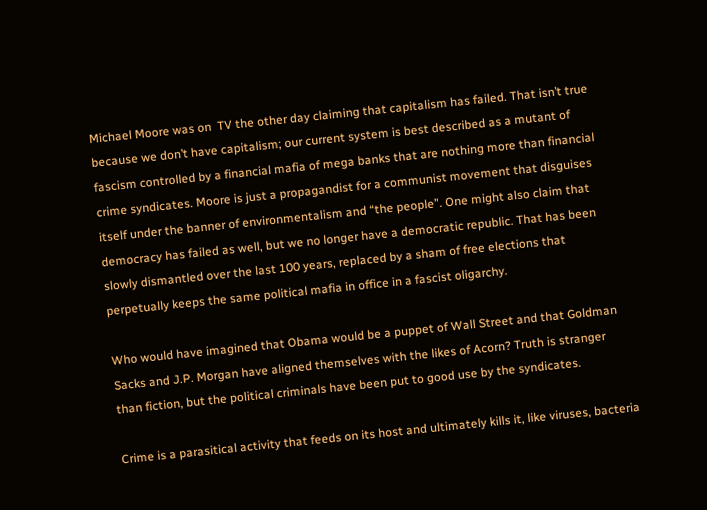Michael Moore was on  TV the other day claiming that capitalism has failed. That isn’t true because we don’t have capitalism; our current system is best described as a mutant of fascism controlled by a financial mafia of mega banks that are nothing more than financial crime syndicates. Moore is just a propagandist for a communist movement that disguises itself under the banner of environmentalism and “the people”. One might also claim that democracy has failed as well, but we no longer have a democratic republic. That has been slowly dismantled over the last 100 years, replaced by a sham of free elections that perpetually keeps the same political mafia in office in a fascist oligarchy.

Who would have imagined that Obama would be a puppet of Wall Street and that Goldman Sacks and J.P. Morgan have aligned themselves with the likes of Acorn? Truth is stranger than fiction, but the political criminals have been put to good use by the syndicates.

Crime is a parasitical activity that feeds on its host and ultimately kills it, like viruses, bacteria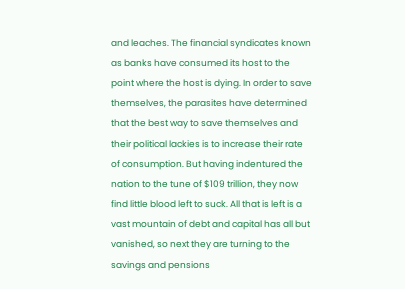and leaches. The financial syndicates known as banks have consumed its host to the point where the host is dying. In order to save themselves, the parasites have determined that the best way to save themselves and their political lackies is to increase their rate of consumption. But having indentured the nation to the tune of $109 trillion, they now find little blood left to suck. All that is left is a vast mountain of debt and capital has all but vanished, so next they are turning to the savings and pensions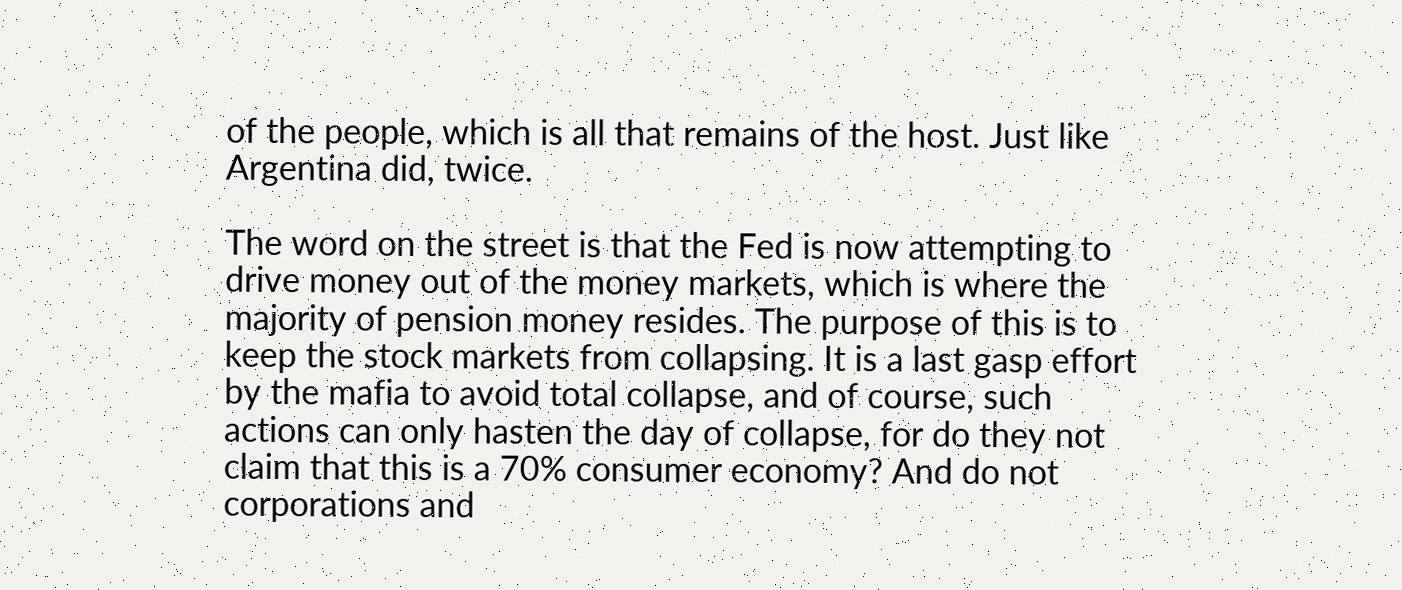of the people, which is all that remains of the host. Just like Argentina did, twice.

The word on the street is that the Fed is now attempting to drive money out of the money markets, which is where the majority of pension money resides. The purpose of this is to keep the stock markets from collapsing. It is a last gasp effort by the mafia to avoid total collapse, and of course, such actions can only hasten the day of collapse, for do they not claim that this is a 70% consumer economy? And do not corporations and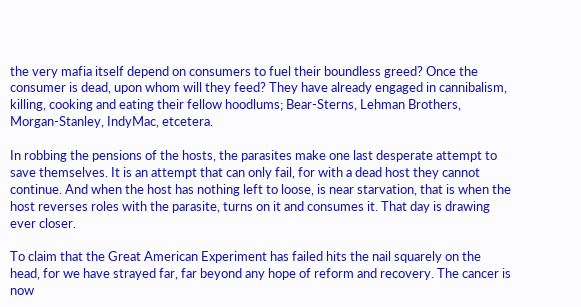the very mafia itself depend on consumers to fuel their boundless greed? Once the consumer is dead, upon whom will they feed? They have already engaged in cannibalism, killing, cooking and eating their fellow hoodlums; Bear-Sterns, Lehman Brothers, Morgan-Stanley, IndyMac, etcetera.

In robbing the pensions of the hosts, the parasites make one last desperate attempt to save themselves. It is an attempt that can only fail, for with a dead host they cannot continue. And when the host has nothing left to loose, is near starvation, that is when the host reverses roles with the parasite, turns on it and consumes it. That day is drawing ever closer.

To claim that the Great American Experiment has failed hits the nail squarely on the head, for we have strayed far, far beyond any hope of reform and recovery. The cancer is now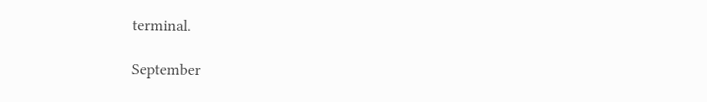terminal.

September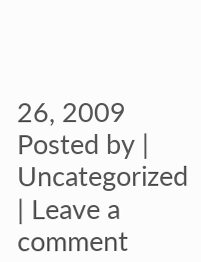26, 2009 Posted by | Uncategorized | Leave a comment